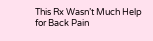This Rx Wasn’t Much Help for Back Pain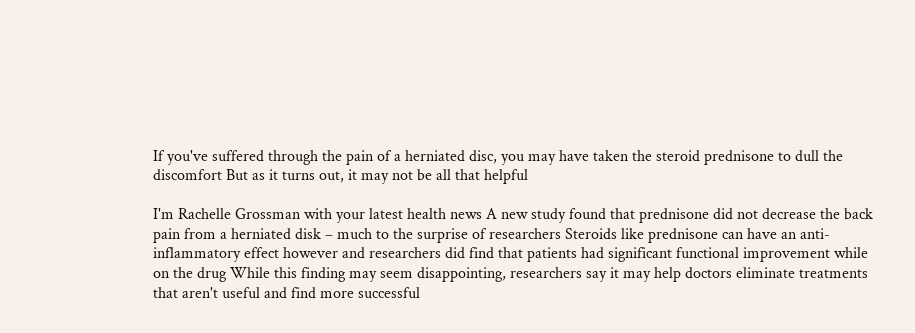If you've suffered through the pain of a herniated disc, you may have taken the steroid prednisone to dull the discomfort But as it turns out, it may not be all that helpful

I'm Rachelle Grossman with your latest health news A new study found that prednisone did not decrease the back pain from a herniated disk – much to the surprise of researchers Steroids like prednisone can have an anti-inflammatory effect however and researchers did find that patients had significant functional improvement while on the drug While this finding may seem disappointing, researchers say it may help doctors eliminate treatments that aren't useful and find more successful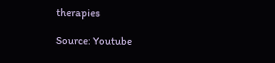therapies

Source: Youtube